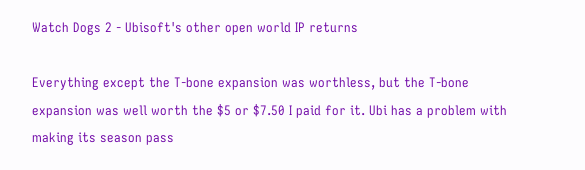Watch Dogs 2 - Ubisoft's other open world IP returns

Everything except the T-bone expansion was worthless, but the T-bone expansion was well worth the $5 or $7.50 I paid for it. Ubi has a problem with making its season pass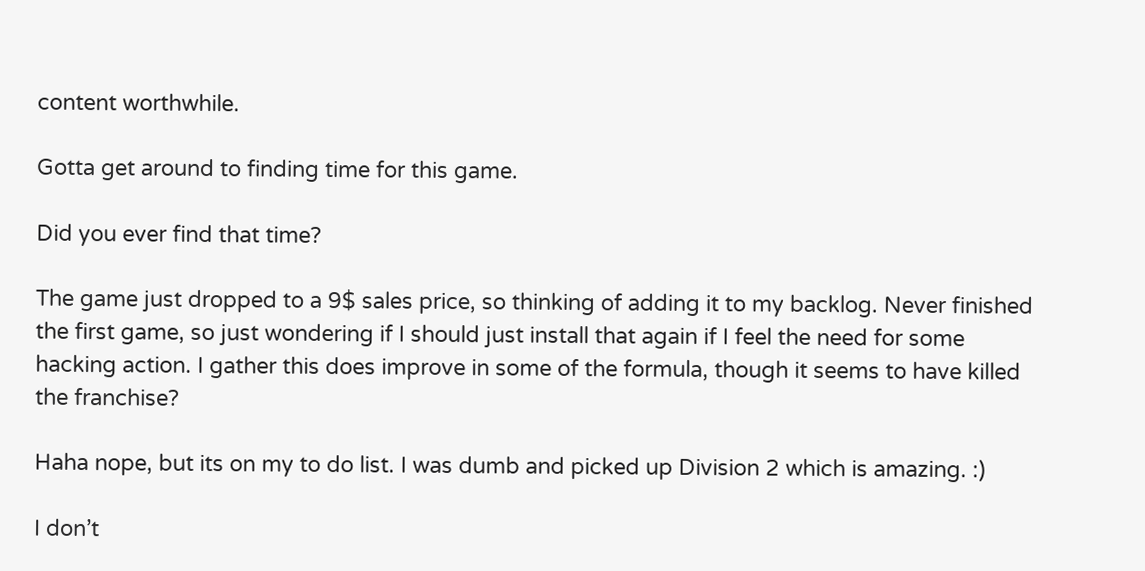content worthwhile.

Gotta get around to finding time for this game.

Did you ever find that time?

The game just dropped to a 9$ sales price, so thinking of adding it to my backlog. Never finished the first game, so just wondering if I should just install that again if I feel the need for some hacking action. I gather this does improve in some of the formula, though it seems to have killed the franchise?

Haha nope, but its on my to do list. I was dumb and picked up Division 2 which is amazing. :)

I don’t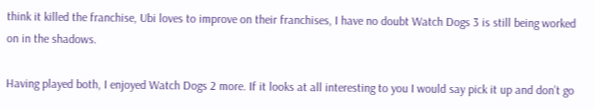think it killed the franchise, Ubi loves to improve on their franchises, I have no doubt Watch Dogs 3 is still being worked on in the shadows.

Having played both, I enjoyed Watch Dogs 2 more. If it looks at all interesting to you I would say pick it up and don’t go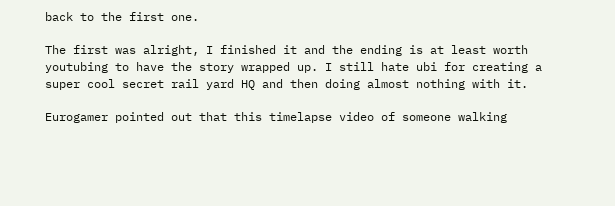back to the first one.

The first was alright, I finished it and the ending is at least worth youtubing to have the story wrapped up. I still hate ubi for creating a super cool secret rail yard HQ and then doing almost nothing with it.

Eurogamer pointed out that this timelapse video of someone walking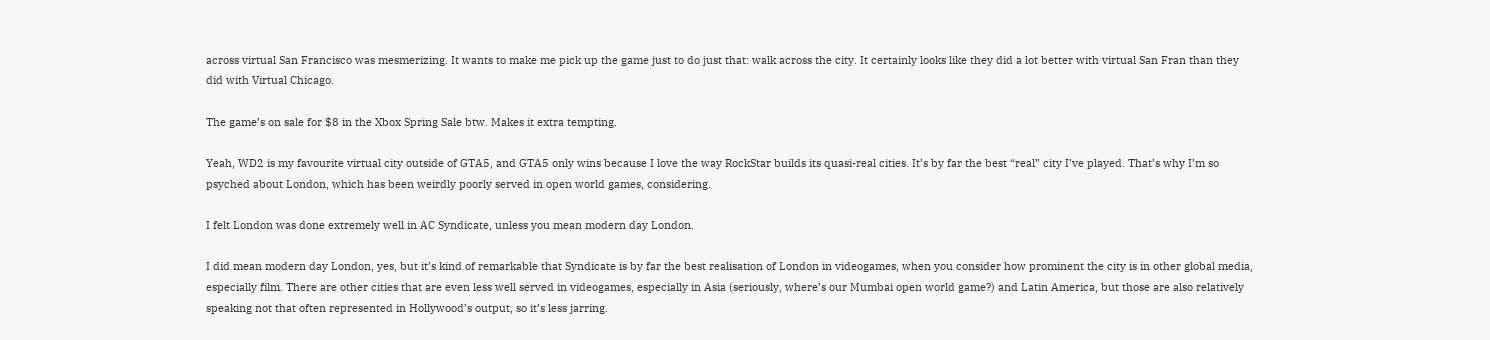across virtual San Francisco was mesmerizing. It wants to make me pick up the game just to do just that: walk across the city. It certainly looks like they did a lot better with virtual San Fran than they did with Virtual Chicago.

The game’s on sale for $8 in the Xbox Spring Sale btw. Makes it extra tempting.

Yeah, WD2 is my favourite virtual city outside of GTA5, and GTA5 only wins because I love the way RockStar builds its quasi-real cities. It’s by far the best “real” city I’ve played. That’s why I’m so psyched about London, which has been weirdly poorly served in open world games, considering.

I felt London was done extremely well in AC Syndicate, unless you mean modern day London.

I did mean modern day London, yes, but it’s kind of remarkable that Syndicate is by far the best realisation of London in videogames, when you consider how prominent the city is in other global media, especially film. There are other cities that are even less well served in videogames, especially in Asia (seriously, where’s our Mumbai open world game?) and Latin America, but those are also relatively speaking not that often represented in Hollywood’s output, so it’s less jarring.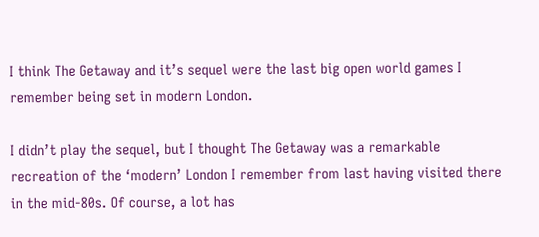I think The Getaway and it’s sequel were the last big open world games I remember being set in modern London.

I didn’t play the sequel, but I thought The Getaway was a remarkable recreation of the ‘modern’ London I remember from last having visited there in the mid-80s. Of course, a lot has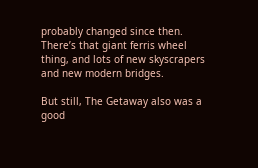probably changed since then. There’s that giant ferris wheel thing, and lots of new skyscrapers and new modern bridges.

But still, The Getaway also was a good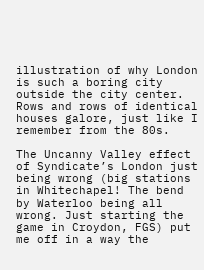illustration of why London is such a boring city outside the city center. Rows and rows of identical houses galore, just like I remember from the 80s.

The Uncanny Valley effect of Syndicate’s London just being wrong (big stations in Whitechapel! The bend by Waterloo being all wrong. Just starting the game in Croydon, FGS) put me off in a way the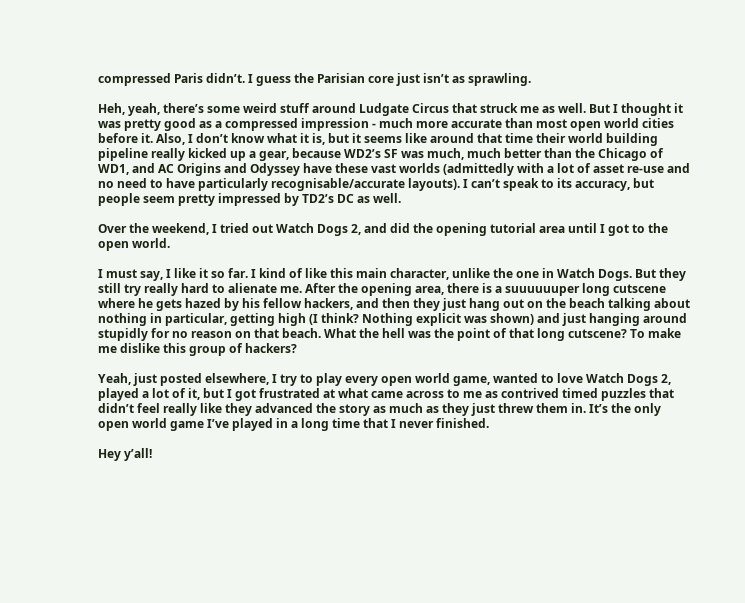compressed Paris didn’t. I guess the Parisian core just isn’t as sprawling.

Heh, yeah, there’s some weird stuff around Ludgate Circus that struck me as well. But I thought it was pretty good as a compressed impression - much more accurate than most open world cities before it. Also, I don’t know what it is, but it seems like around that time their world building pipeline really kicked up a gear, because WD2’s SF was much, much better than the Chicago of WD1, and AC Origins and Odyssey have these vast worlds (admittedly with a lot of asset re-use and no need to have particularly recognisable/accurate layouts). I can’t speak to its accuracy, but people seem pretty impressed by TD2’s DC as well.

Over the weekend, I tried out Watch Dogs 2, and did the opening tutorial area until I got to the open world.

I must say, I like it so far. I kind of like this main character, unlike the one in Watch Dogs. But they still try really hard to alienate me. After the opening area, there is a suuuuuuper long cutscene where he gets hazed by his fellow hackers, and then they just hang out on the beach talking about nothing in particular, getting high (I think? Nothing explicit was shown) and just hanging around stupidly for no reason on that beach. What the hell was the point of that long cutscene? To make me dislike this group of hackers?

Yeah, just posted elsewhere, I try to play every open world game, wanted to love Watch Dogs 2, played a lot of it, but I got frustrated at what came across to me as contrived timed puzzles that didn’t feel really like they advanced the story as much as they just threw them in. It’s the only open world game I’ve played in a long time that I never finished.

Hey y’all!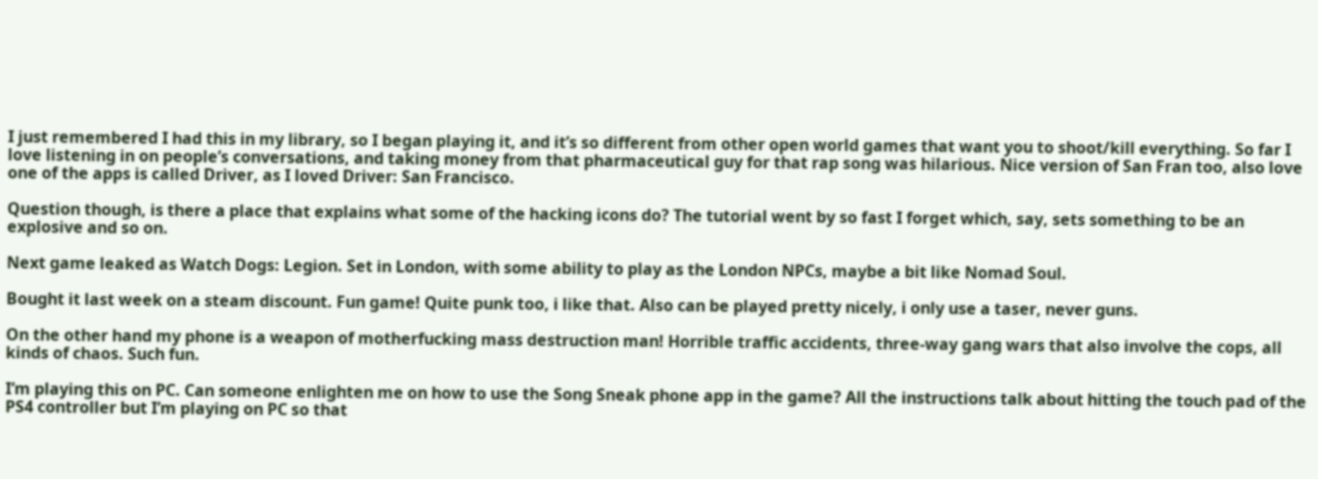I just remembered I had this in my library, so I began playing it, and it’s so different from other open world games that want you to shoot/kill everything. So far I love listening in on people’s conversations, and taking money from that pharmaceutical guy for that rap song was hilarious. Nice version of San Fran too, also love one of the apps is called Driver, as I loved Driver: San Francisco.

Question though, is there a place that explains what some of the hacking icons do? The tutorial went by so fast I forget which, say, sets something to be an explosive and so on.

Next game leaked as Watch Dogs: Legion. Set in London, with some ability to play as the London NPCs, maybe a bit like Nomad Soul.

Bought it last week on a steam discount. Fun game! Quite punk too, i like that. Also can be played pretty nicely, i only use a taser, never guns.

On the other hand my phone is a weapon of motherfucking mass destruction man! Horrible traffic accidents, three-way gang wars that also involve the cops, all kinds of chaos. Such fun.

I’m playing this on PC. Can someone enlighten me on how to use the Song Sneak phone app in the game? All the instructions talk about hitting the touch pad of the PS4 controller but I’m playing on PC so that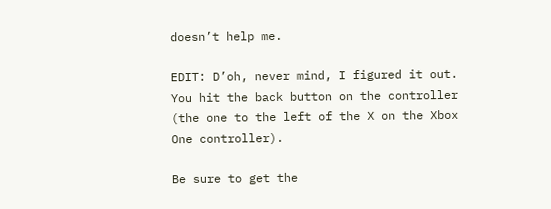doesn’t help me.

EDIT: D’oh, never mind, I figured it out. You hit the back button on the controller (the one to the left of the X on the Xbox One controller).

Be sure to get the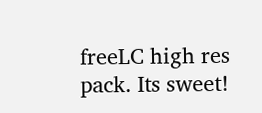freeLC high res pack. Its sweet!